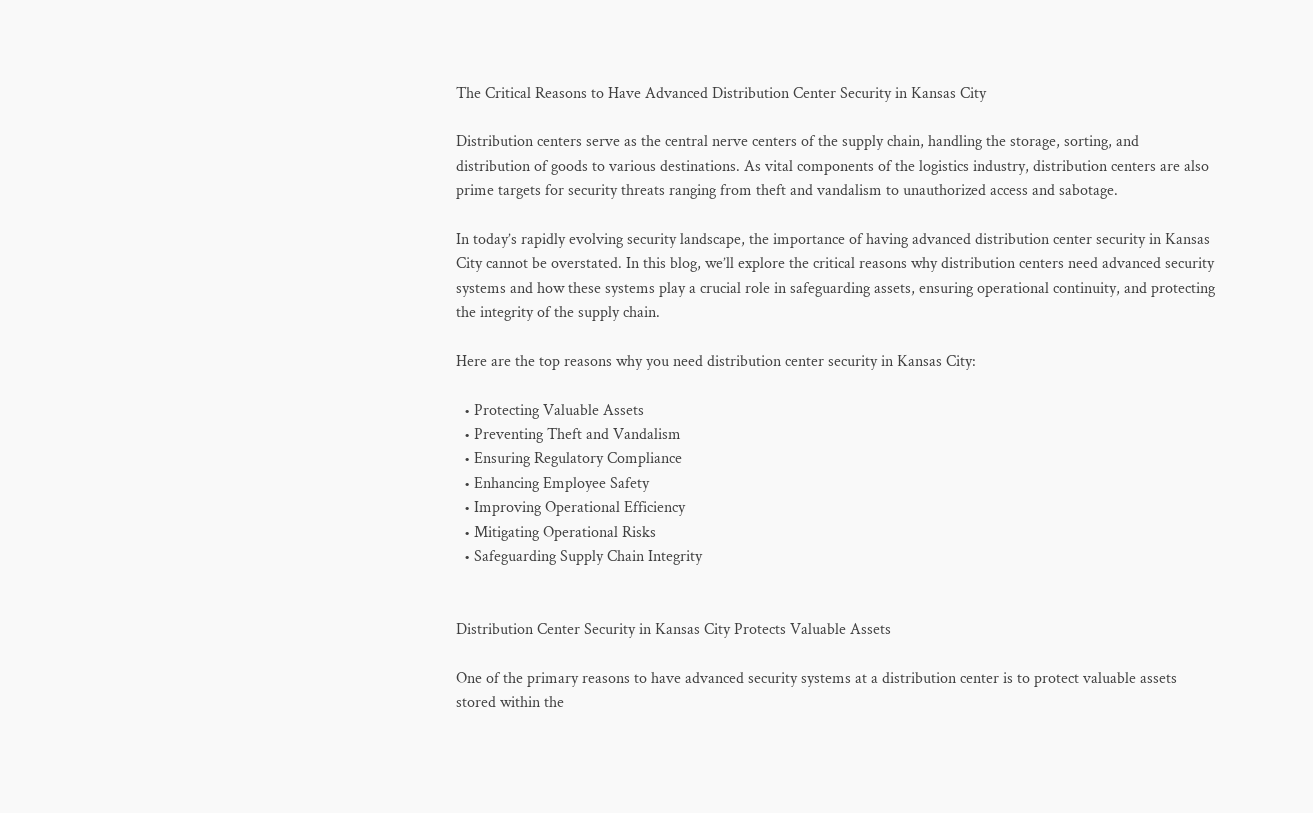The Critical Reasons to Have Advanced Distribution Center Security in Kansas City

Distribution centers serve as the central nerve centers of the supply chain, handling the storage, sorting, and distribution of goods to various destinations. As vital components of the logistics industry, distribution centers are also prime targets for security threats ranging from theft and vandalism to unauthorized access and sabotage.

In today’s rapidly evolving security landscape, the importance of having advanced distribution center security in Kansas City cannot be overstated. In this blog, we’ll explore the critical reasons why distribution centers need advanced security systems and how these systems play a crucial role in safeguarding assets, ensuring operational continuity, and protecting the integrity of the supply chain.

Here are the top reasons why you need distribution center security in Kansas City:

  • Protecting Valuable Assets
  • Preventing Theft and Vandalism
  • Ensuring Regulatory Compliance
  • Enhancing Employee Safety
  • Improving Operational Efficiency
  • Mitigating Operational Risks
  • Safeguarding Supply Chain Integrity


Distribution Center Security in Kansas City Protects Valuable Assets

One of the primary reasons to have advanced security systems at a distribution center is to protect valuable assets stored within the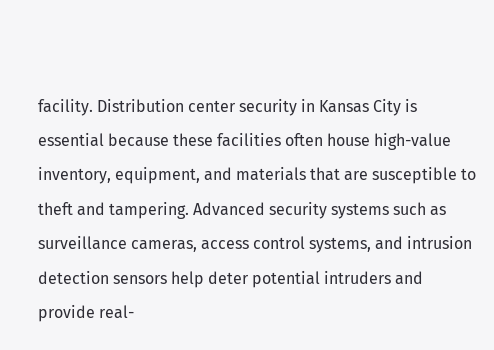facility. Distribution center security in Kansas City is essential because these facilities often house high-value inventory, equipment, and materials that are susceptible to theft and tampering. Advanced security systems such as surveillance cameras, access control systems, and intrusion detection sensors help deter potential intruders and provide real-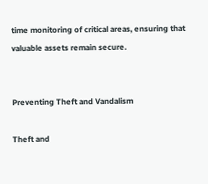time monitoring of critical areas, ensuring that valuable assets remain secure.


Preventing Theft and Vandalism

Theft and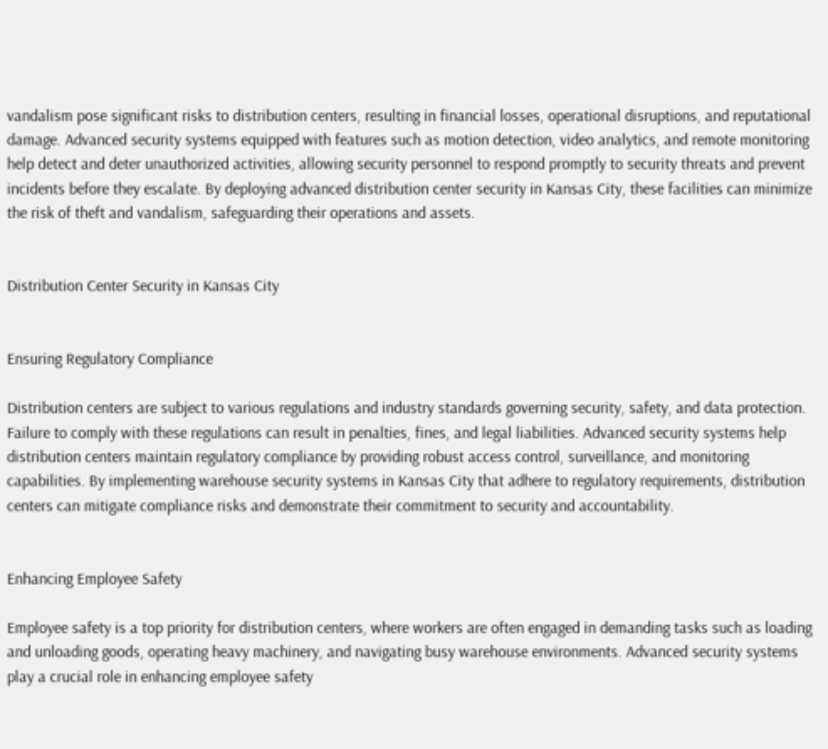vandalism pose significant risks to distribution centers, resulting in financial losses, operational disruptions, and reputational damage. Advanced security systems equipped with features such as motion detection, video analytics, and remote monitoring help detect and deter unauthorized activities, allowing security personnel to respond promptly to security threats and prevent incidents before they escalate. By deploying advanced distribution center security in Kansas City, these facilities can minimize the risk of theft and vandalism, safeguarding their operations and assets.


Distribution Center Security in Kansas City


Ensuring Regulatory Compliance

Distribution centers are subject to various regulations and industry standards governing security, safety, and data protection. Failure to comply with these regulations can result in penalties, fines, and legal liabilities. Advanced security systems help distribution centers maintain regulatory compliance by providing robust access control, surveillance, and monitoring capabilities. By implementing warehouse security systems in Kansas City that adhere to regulatory requirements, distribution centers can mitigate compliance risks and demonstrate their commitment to security and accountability.


Enhancing Employee Safety

Employee safety is a top priority for distribution centers, where workers are often engaged in demanding tasks such as loading and unloading goods, operating heavy machinery, and navigating busy warehouse environments. Advanced security systems play a crucial role in enhancing employee safety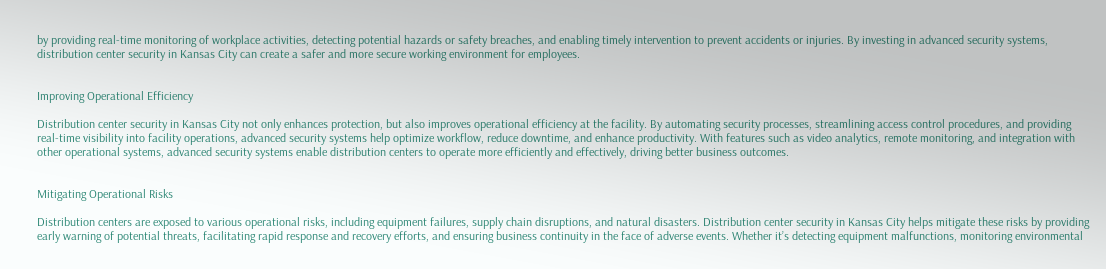by providing real-time monitoring of workplace activities, detecting potential hazards or safety breaches, and enabling timely intervention to prevent accidents or injuries. By investing in advanced security systems, distribution center security in Kansas City can create a safer and more secure working environment for employees.


Improving Operational Efficiency

Distribution center security in Kansas City not only enhances protection, but also improves operational efficiency at the facility. By automating security processes, streamlining access control procedures, and providing real-time visibility into facility operations, advanced security systems help optimize workflow, reduce downtime, and enhance productivity. With features such as video analytics, remote monitoring, and integration with other operational systems, advanced security systems enable distribution centers to operate more efficiently and effectively, driving better business outcomes.


Mitigating Operational Risks

Distribution centers are exposed to various operational risks, including equipment failures, supply chain disruptions, and natural disasters. Distribution center security in Kansas City helps mitigate these risks by providing early warning of potential threats, facilitating rapid response and recovery efforts, and ensuring business continuity in the face of adverse events. Whether it’s detecting equipment malfunctions, monitoring environmental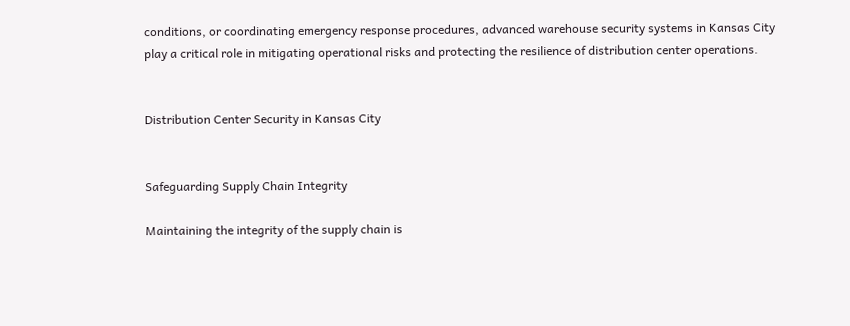conditions, or coordinating emergency response procedures, advanced warehouse security systems in Kansas City play a critical role in mitigating operational risks and protecting the resilience of distribution center operations.


Distribution Center Security in Kansas City


Safeguarding Supply Chain Integrity

Maintaining the integrity of the supply chain is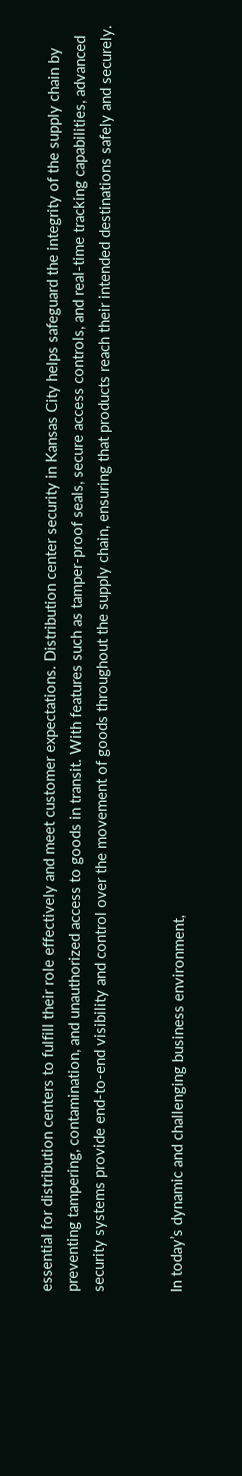essential for distribution centers to fulfill their role effectively and meet customer expectations. Distribution center security in Kansas City helps safeguard the integrity of the supply chain by preventing tampering, contamination, and unauthorized access to goods in transit. With features such as tamper-proof seals, secure access controls, and real-time tracking capabilities, advanced security systems provide end-to-end visibility and control over the movement of goods throughout the supply chain, ensuring that products reach their intended destinations safely and securely.


In today’s dynamic and challenging business environment,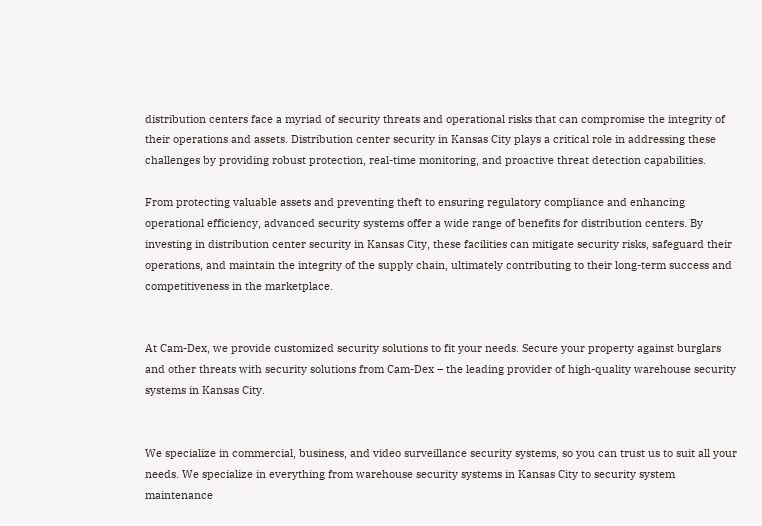distribution centers face a myriad of security threats and operational risks that can compromise the integrity of their operations and assets. Distribution center security in Kansas City plays a critical role in addressing these challenges by providing robust protection, real-time monitoring, and proactive threat detection capabilities.

From protecting valuable assets and preventing theft to ensuring regulatory compliance and enhancing operational efficiency, advanced security systems offer a wide range of benefits for distribution centers. By investing in distribution center security in Kansas City, these facilities can mitigate security risks, safeguard their operations, and maintain the integrity of the supply chain, ultimately contributing to their long-term success and competitiveness in the marketplace.


At Cam-Dex, we provide customized security solutions to fit your needs. Secure your property against burglars and other threats with security solutions from Cam-Dex – the leading provider of high-quality warehouse security systems in Kansas City.


We specialize in commercial, business, and video surveillance security systems, so you can trust us to suit all your needs. We specialize in everything from warehouse security systems in Kansas City to security system maintenance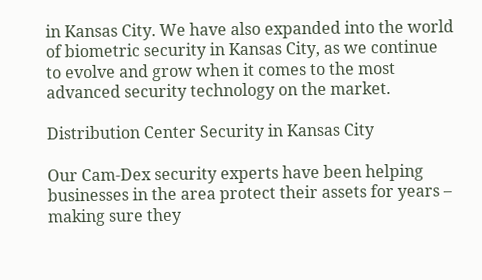in Kansas City. We have also expanded into the world of biometric security in Kansas City, as we continue to evolve and grow when it comes to the most advanced security technology on the market.

Distribution Center Security in Kansas City

Our Cam-Dex security experts have been helping businesses in the area protect their assets for years – making sure they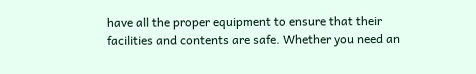have all the proper equipment to ensure that their facilities and contents are safe. Whether you need an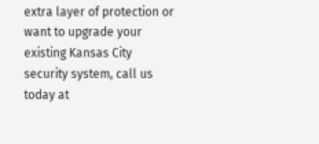extra layer of protection or want to upgrade your existing Kansas City security system, call us today at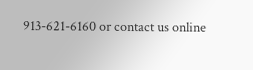913-621-6160 or contact us online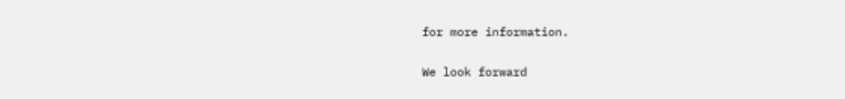for more information.

We look forward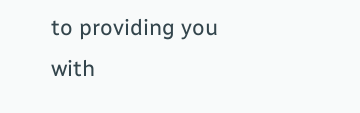to providing you with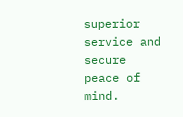superior service and secure peace of mind.